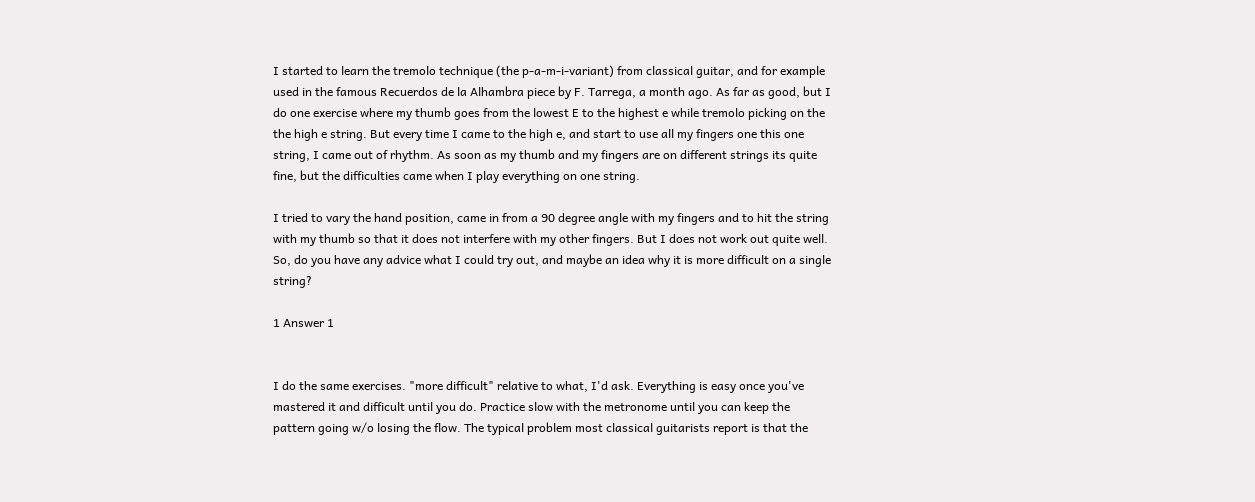I started to learn the tremolo technique (the p-a-m-i-variant) from classical guitar, and for example used in the famous Recuerdos de la Alhambra piece by F. Tarrega, a month ago. As far as good, but I do one exercise where my thumb goes from the lowest E to the highest e while tremolo picking on the the high e string. But every time I came to the high e, and start to use all my fingers one this one string, I came out of rhythm. As soon as my thumb and my fingers are on different strings its quite fine, but the difficulties came when I play everything on one string.

I tried to vary the hand position, came in from a 90 degree angle with my fingers and to hit the string with my thumb so that it does not interfere with my other fingers. But I does not work out quite well. So, do you have any advice what I could try out, and maybe an idea why it is more difficult on a single string?

1 Answer 1


I do the same exercises. "more difficult" relative to what, I'd ask. Everything is easy once you've mastered it and difficult until you do. Practice slow with the metronome until you can keep the pattern going w/o losing the flow. The typical problem most classical guitarists report is that the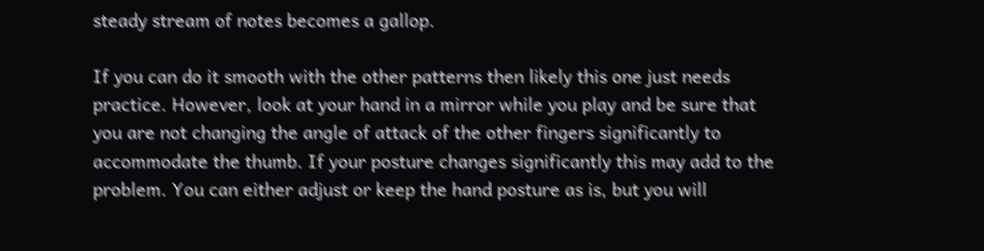steady stream of notes becomes a gallop.

If you can do it smooth with the other patterns then likely this one just needs practice. However, look at your hand in a mirror while you play and be sure that you are not changing the angle of attack of the other fingers significantly to accommodate the thumb. If your posture changes significantly this may add to the problem. You can either adjust or keep the hand posture as is, but you will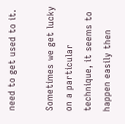need to get used to it.

Sometimes we get lucky on a particular technique, it seems to happen easily then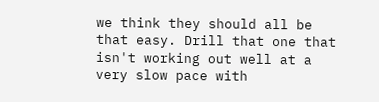we think they should all be that easy. Drill that one that isn't working out well at a very slow pace with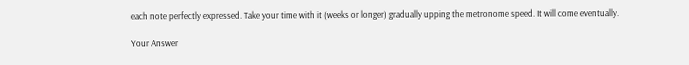each note perfectly expressed. Take your time with it (weeks or longer) gradually upping the metronome speed. It will come eventually.

Your Answer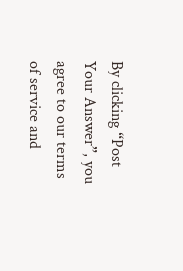By clicking “Post Your Answer”, you agree to our terms of service and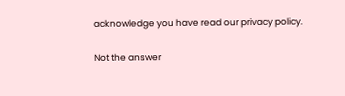acknowledge you have read our privacy policy.

Not the answer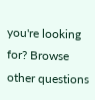you're looking for? Browse other questions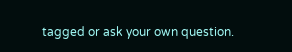tagged or ask your own question.